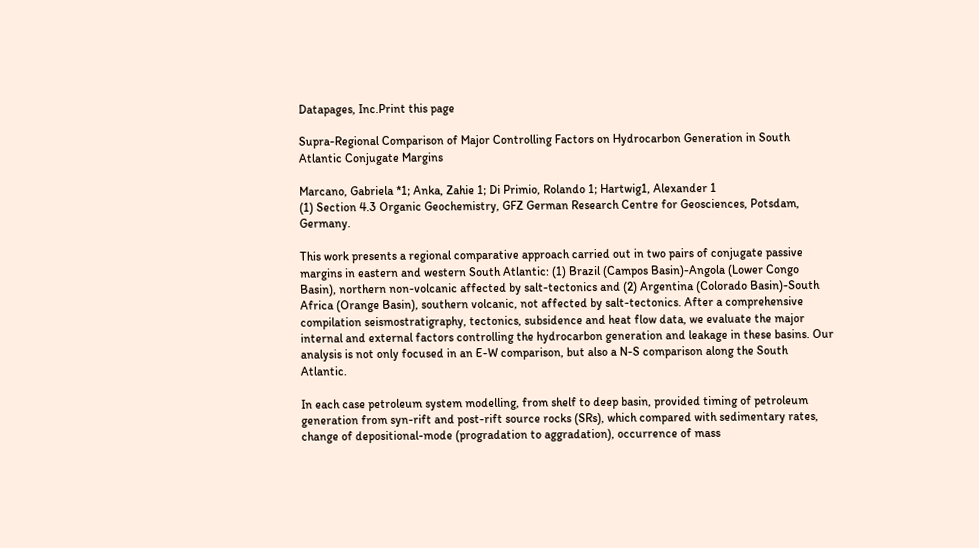Datapages, Inc.Print this page

Supra-Regional Comparison of Major Controlling Factors on Hydrocarbon Generation in South Atlantic Conjugate Margins

Marcano, Gabriela *1; Anka, Zahie 1; Di Primio, Rolando 1; Hartwig1, Alexander 1
(1) Section 4.3 Organic Geochemistry, GFZ German Research Centre for Geosciences, Potsdam, Germany.

This work presents a regional comparative approach carried out in two pairs of conjugate passive margins in eastern and western South Atlantic: (1) Brazil (Campos Basin)-Angola (Lower Congo Basin), northern non-volcanic affected by salt-tectonics and (2) Argentina (Colorado Basin)-South Africa (Orange Basin), southern volcanic, not affected by salt-tectonics. After a comprehensive compilation seismostratigraphy, tectonics, subsidence and heat flow data, we evaluate the major internal and external factors controlling the hydrocarbon generation and leakage in these basins. Our analysis is not only focused in an E-W comparison, but also a N-S comparison along the South Atlantic.

In each case petroleum system modelling, from shelf to deep basin, provided timing of petroleum generation from syn-rift and post-rift source rocks (SRs), which compared with sedimentary rates, change of depositional-mode (progradation to aggradation), occurrence of mass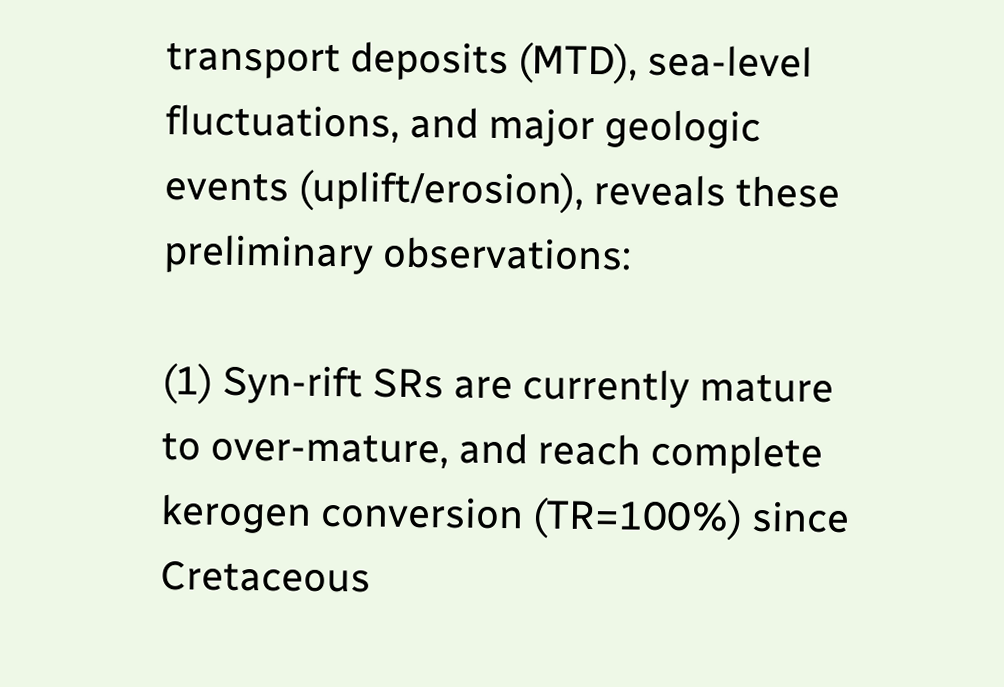transport deposits (MTD), sea-level fluctuations, and major geologic events (uplift/erosion), reveals these preliminary observations:

(1) Syn-rift SRs are currently mature to over-mature, and reach complete kerogen conversion (TR=100%) since Cretaceous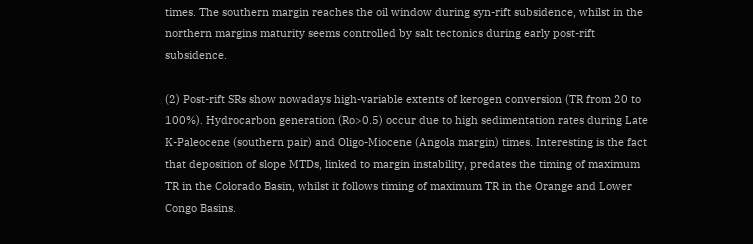times. The southern margin reaches the oil window during syn-rift subsidence, whilst in the northern margins maturity seems controlled by salt tectonics during early post-rift subsidence.

(2) Post-rift SRs show nowadays high-variable extents of kerogen conversion (TR from 20 to 100%). Hydrocarbon generation (Ro>0.5) occur due to high sedimentation rates during Late K-Paleocene (southern pair) and Oligo-Miocene (Angola margin) times. Interesting is the fact that deposition of slope MTDs, linked to margin instability, predates the timing of maximum TR in the Colorado Basin, whilst it follows timing of maximum TR in the Orange and Lower Congo Basins.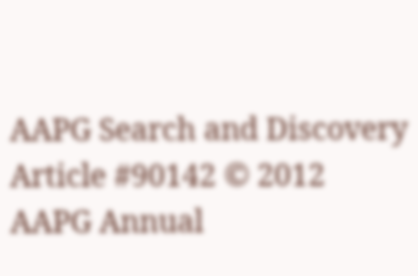AAPG Search and Discovery Article #90142 © 2012 AAPG Annual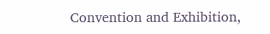Convention and Exhibition,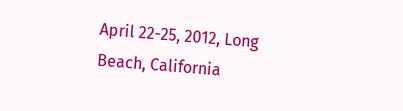April 22-25, 2012, Long Beach, California